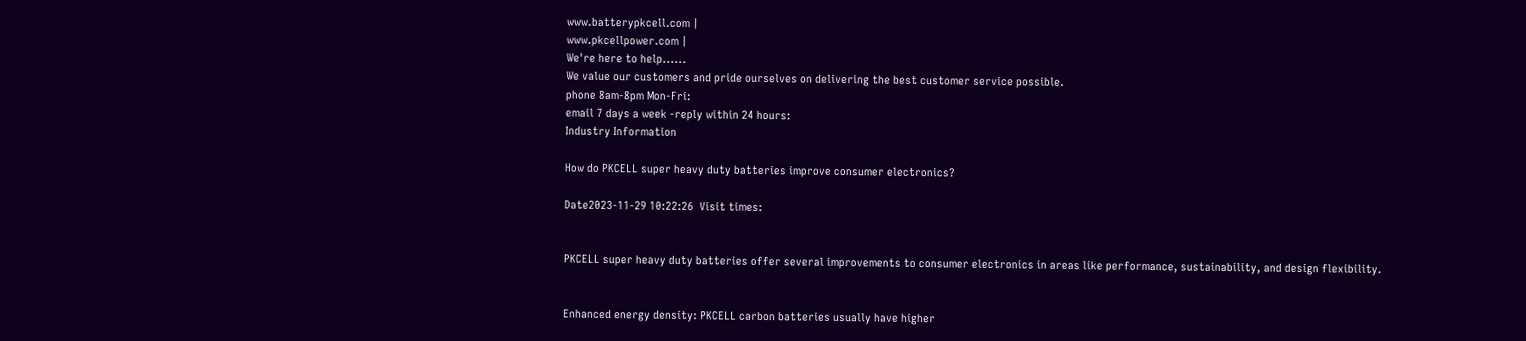www.batterypkcell.com |
www.pkcellpower.com |
We're here to help......
We value our customers and pride ourselves on delivering the best customer service possible.
phone 8am-8pm Mon-Fri:
email 7 days a week -reply within 24 hours:
Industry Information

How do PKCELL super heavy duty batteries improve consumer electronics?

Date2023-11-29 10:22:26  Visit times:


PKCELL super heavy duty batteries offer several improvements to consumer electronics in areas like performance, sustainability, and design flexibility.


Enhanced energy density: PKCELL carbon batteries usually have higher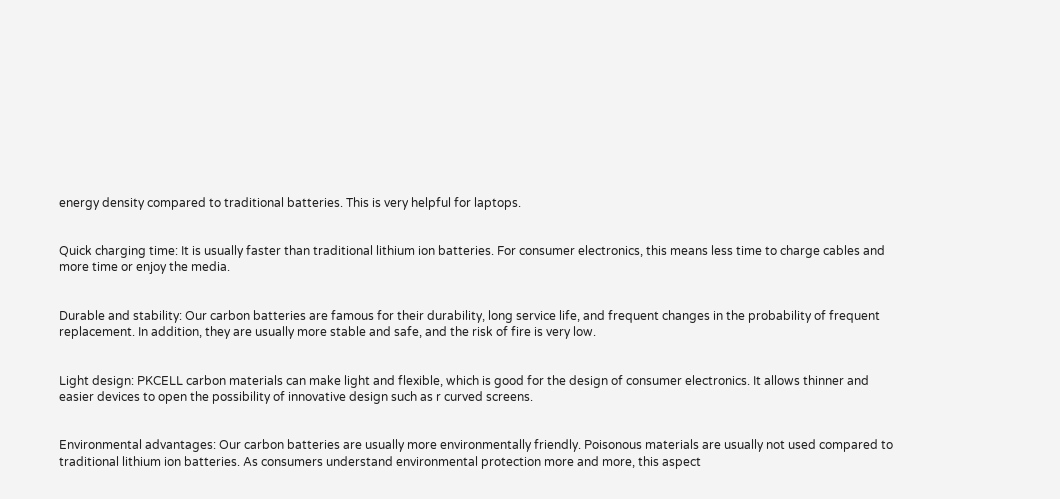energy density compared to traditional batteries. This is very helpful for laptops.


Quick charging time: It is usually faster than traditional lithium ion batteries. For consumer electronics, this means less time to charge cables and more time or enjoy the media.


Durable and stability: Our carbon batteries are famous for their durability, long service life, and frequent changes in the probability of frequent replacement. In addition, they are usually more stable and safe, and the risk of fire is very low.


Light design: PKCELL carbon materials can make light and flexible, which is good for the design of consumer electronics. It allows thinner and easier devices to open the possibility of innovative design such as r curved screens.


Environmental advantages: Our carbon batteries are usually more environmentally friendly. Poisonous materials are usually not used compared to traditional lithium ion batteries. As consumers understand environmental protection more and more, this aspect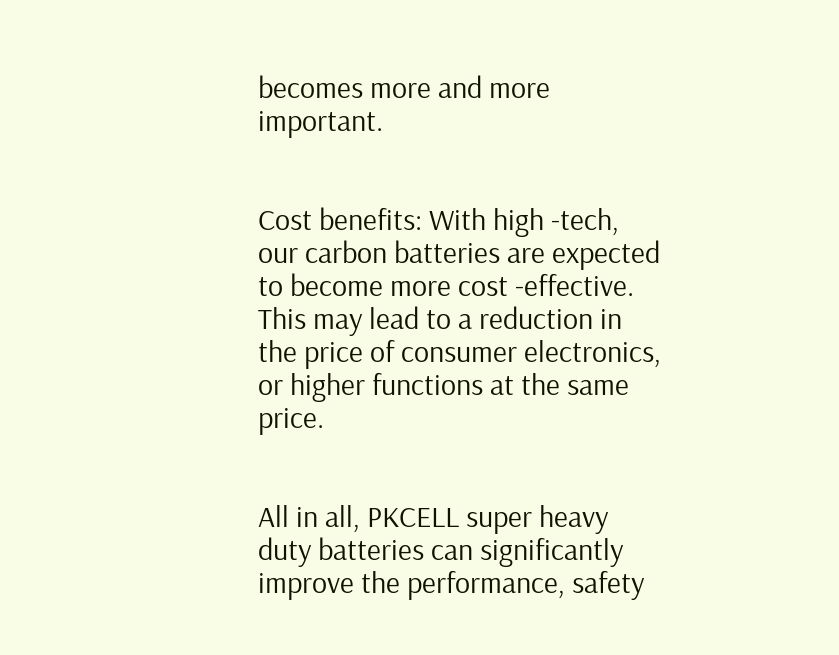becomes more and more important.


Cost benefits: With high -tech, our carbon batteries are expected to become more cost -effective. This may lead to a reduction in the price of consumer electronics, or higher functions at the same price.


All in all, PKCELL super heavy duty batteries can significantly improve the performance, safety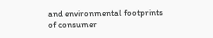and environmental footprints of consumer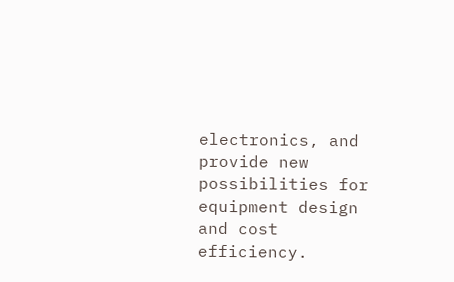electronics, and provide new possibilities for equipment design and cost efficiency.